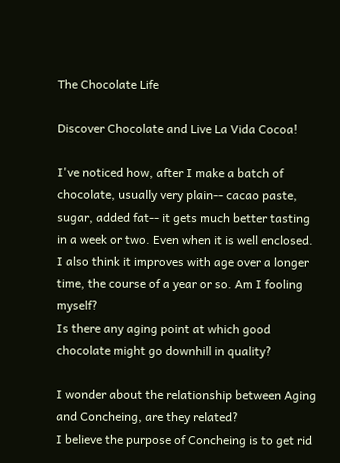The Chocolate Life

Discover Chocolate and Live La Vida Cocoa!

I've noticed how, after I make a batch of chocolate, usually very plain-- cacao paste, sugar, added fat-- it gets much better tasting in a week or two. Even when it is well enclosed.
I also think it improves with age over a longer time, the course of a year or so. Am I fooling myself?
Is there any aging point at which good chocolate might go downhill in quality?

I wonder about the relationship between Aging and Concheing, are they related?
I believe the purpose of Concheing is to get rid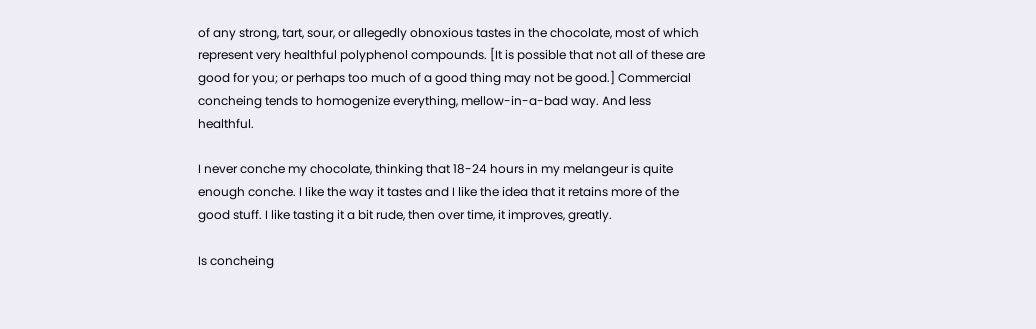of any strong, tart, sour, or allegedly obnoxious tastes in the chocolate, most of which represent very healthful polyphenol compounds. [It is possible that not all of these are good for you; or perhaps too much of a good thing may not be good.] Commercial concheing tends to homogenize everything, mellow-in-a-bad way. And less healthful.

I never conche my chocolate, thinking that 18-24 hours in my melangeur is quite enough conche. I like the way it tastes and I like the idea that it retains more of the good stuff. I like tasting it a bit rude, then over time, it improves, greatly.

Is concheing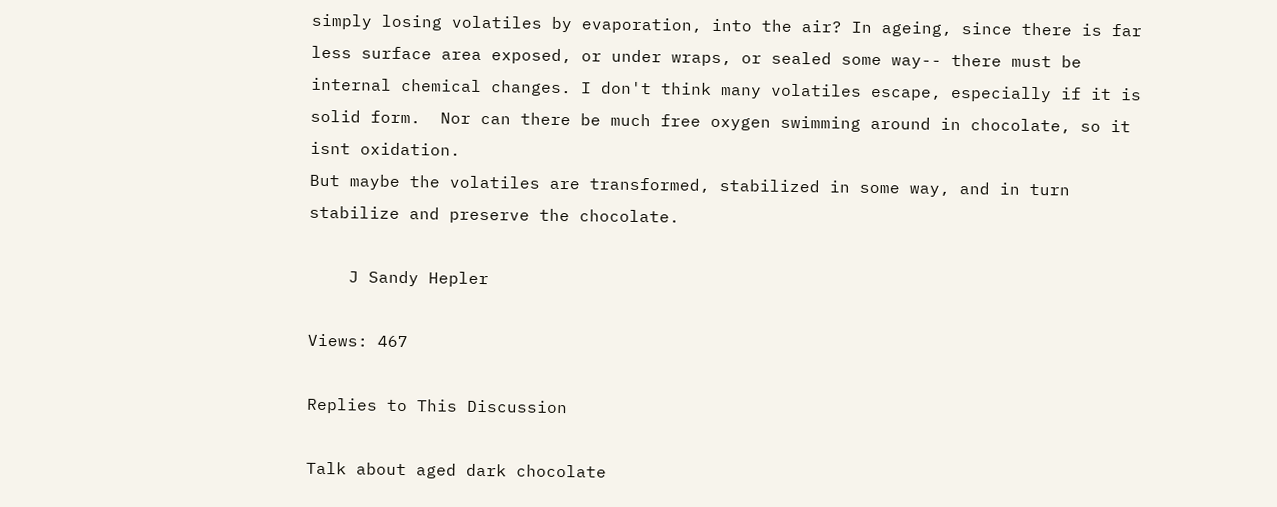simply losing volatiles by evaporation, into the air? In ageing, since there is far less surface area exposed, or under wraps, or sealed some way-- there must be internal chemical changes. I don't think many volatiles escape, especially if it is solid form.  Nor can there be much free oxygen swimming around in chocolate, so it isnt oxidation.
But maybe the volatiles are transformed, stabilized in some way, and in turn stabilize and preserve the chocolate.

    J Sandy Hepler

Views: 467

Replies to This Discussion

Talk about aged dark chocolate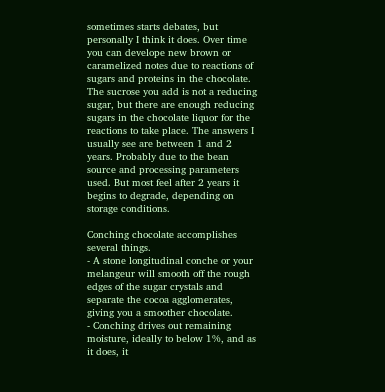sometimes starts debates, but personally I think it does. Over time you can develope new brown or caramelized notes due to reactions of sugars and proteins in the chocolate. The sucrose you add is not a reducing sugar, but there are enough reducing sugars in the chocolate liquor for the reactions to take place. The answers I usually see are between 1 and 2 years. Probably due to the bean source and processing parameters used. But most feel after 2 years it begins to degrade, depending on storage conditions.

Conching chocolate accomplishes several things.
- A stone longitudinal conche or your melangeur will smooth off the rough edges of the sugar crystals and separate the cocoa agglomerates, giving you a smoother chocolate.
- Conching drives out remaining moisture, ideally to below 1%, and as it does, it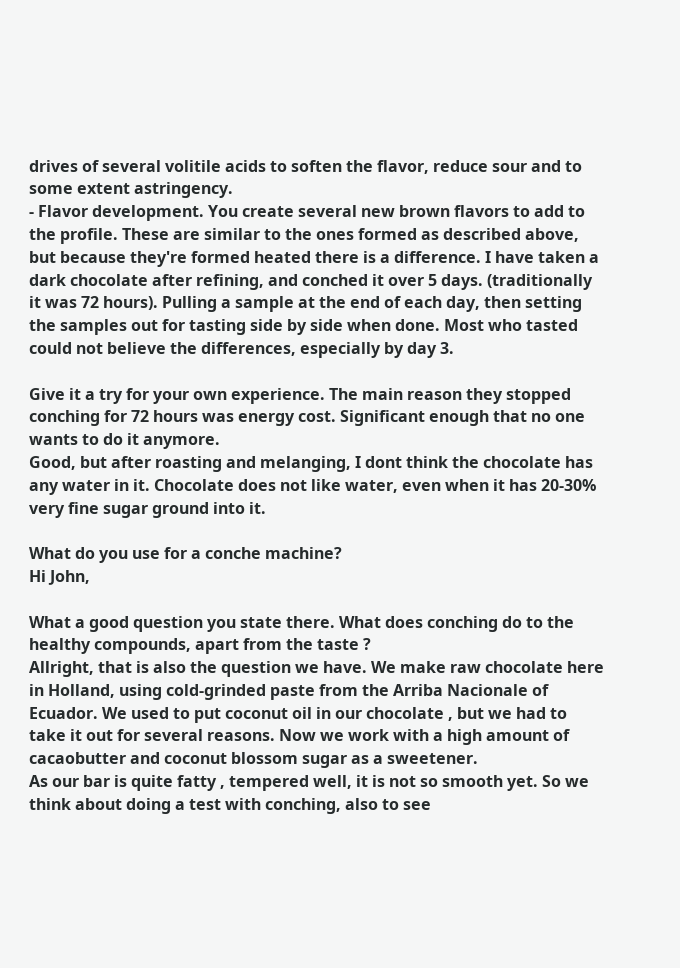drives of several volitile acids to soften the flavor, reduce sour and to some extent astringency.
- Flavor development. You create several new brown flavors to add to the profile. These are similar to the ones formed as described above, but because they're formed heated there is a difference. I have taken a dark chocolate after refining, and conched it over 5 days. (traditionally it was 72 hours). Pulling a sample at the end of each day, then setting the samples out for tasting side by side when done. Most who tasted could not believe the differences, especially by day 3.

Give it a try for your own experience. The main reason they stopped conching for 72 hours was energy cost. Significant enough that no one wants to do it anymore.
Good, but after roasting and melanging, I dont think the chocolate has any water in it. Chocolate does not like water, even when it has 20-30% very fine sugar ground into it.

What do you use for a conche machine?
Hi John,

What a good question you state there. What does conching do to the healthy compounds, apart from the taste ?
Allright, that is also the question we have. We make raw chocolate here in Holland, using cold-grinded paste from the Arriba Nacionale of Ecuador. We used to put coconut oil in our chocolate , but we had to take it out for several reasons. Now we work with a high amount of cacaobutter and coconut blossom sugar as a sweetener.
As our bar is quite fatty , tempered well, it is not so smooth yet. So we think about doing a test with conching, also to see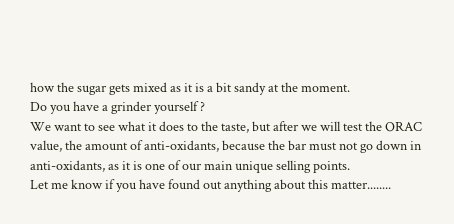how the sugar gets mixed as it is a bit sandy at the moment.
Do you have a grinder yourself ?
We want to see what it does to the taste, but after we will test the ORAC value, the amount of anti-oxidants, because the bar must not go down in anti-oxidants, as it is one of our main unique selling points.
Let me know if you have found out anything about this matter........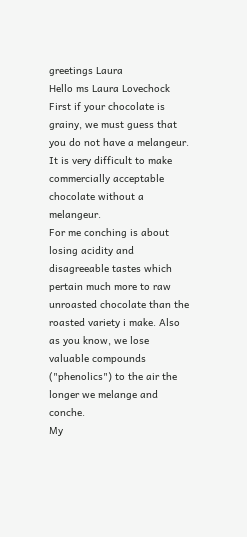greetings Laura
Hello ms Laura Lovechock
First if your chocolate is grainy, we must guess that you do not have a melangeur. It is very difficult to make commercially acceptable chocolate without a melangeur.
For me conching is about losing acidity and disagreeable tastes which pertain much more to raw unroasted chocolate than the roasted variety i make. Also as you know, we lose valuable compounds ("phenolics") to the air the longer we melange and conche.
My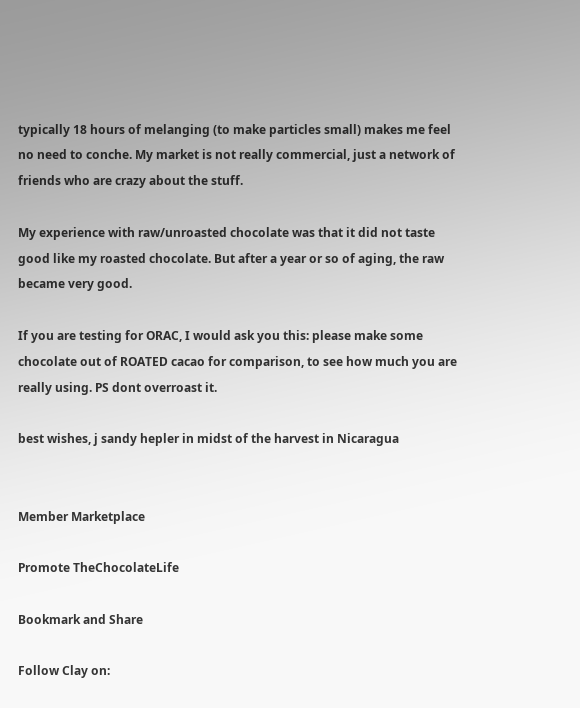typically 18 hours of melanging (to make particles small) makes me feel no need to conche. My market is not really commercial, just a network of friends who are crazy about the stuff.

My experience with raw/unroasted chocolate was that it did not taste good like my roasted chocolate. But after a year or so of aging, the raw became very good.

If you are testing for ORAC, I would ask you this: please make some chocolate out of ROATED cacao for comparison, to see how much you are really using. PS dont overroast it.

best wishes, j sandy hepler in midst of the harvest in Nicaragua


Member Marketplace

Promote TheChocolateLife

Bookmark and Share

Follow Clay on: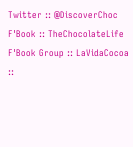Twitter :: @DiscoverChoc
F'Book :: TheChocolateLife
F'Book Group :: LaVidaCocoa ::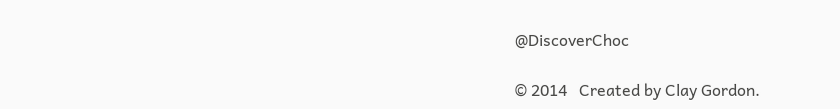@DiscoverChoc

© 2014   Created by Clay Gordon.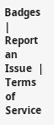Badges  |  Report an Issue  |  Terms of Service